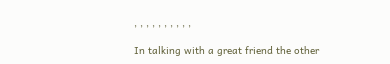, , , , , , , , , ,

In talking with a great friend the other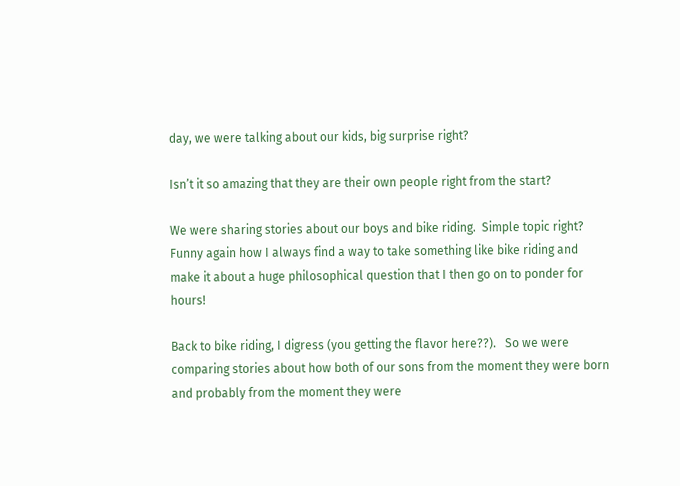day, we were talking about our kids, big surprise right?

Isn’t it so amazing that they are their own people right from the start?

We were sharing stories about our boys and bike riding.  Simple topic right?  Funny again how I always find a way to take something like bike riding and make it about a huge philosophical question that I then go on to ponder for hours!

Back to bike riding, I digress (you getting the flavor here??).   So we were comparing stories about how both of our sons from the moment they were born and probably from the moment they were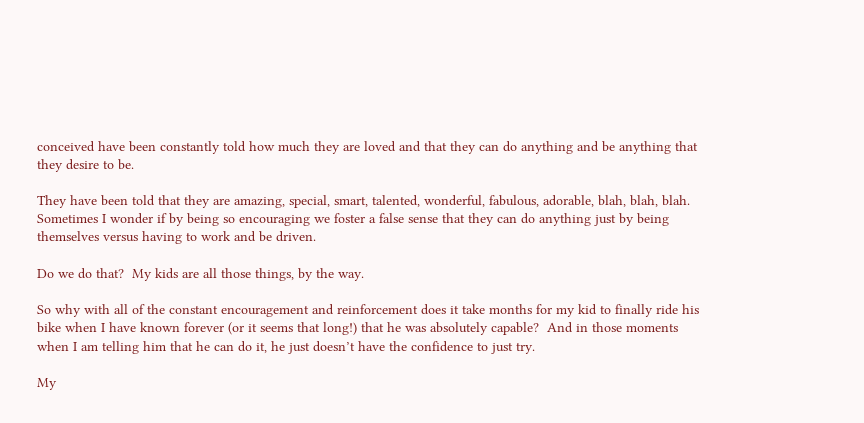conceived have been constantly told how much they are loved and that they can do anything and be anything that they desire to be.

They have been told that they are amazing, special, smart, talented, wonderful, fabulous, adorable, blah, blah, blah.  Sometimes I wonder if by being so encouraging we foster a false sense that they can do anything just by being themselves versus having to work and be driven.

Do we do that?  My kids are all those things, by the way.

So why with all of the constant encouragement and reinforcement does it take months for my kid to finally ride his bike when I have known forever (or it seems that long!) that he was absolutely capable?  And in those moments when I am telling him that he can do it, he just doesn’t have the confidence to just try.

My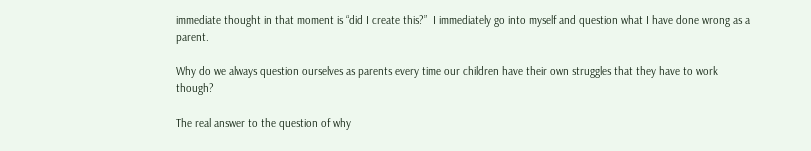immediate thought in that moment is “did I create this?”  I immediately go into myself and question what I have done wrong as a parent.

Why do we always question ourselves as parents every time our children have their own struggles that they have to work though?

The real answer to the question of why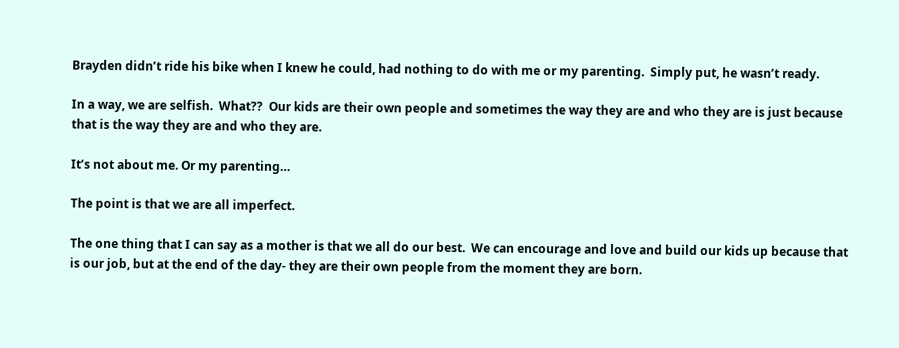Brayden didn’t ride his bike when I knew he could, had nothing to do with me or my parenting.  Simply put, he wasn’t ready.

In a way, we are selfish.  What??  Our kids are their own people and sometimes the way they are and who they are is just because that is the way they are and who they are.

It’s not about me. Or my parenting…

The point is that we are all imperfect.

The one thing that I can say as a mother is that we all do our best.  We can encourage and love and build our kids up because that is our job, but at the end of the day- they are their own people from the moment they are born.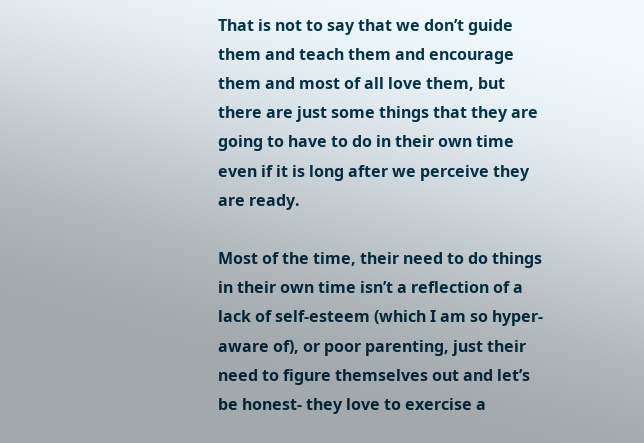That is not to say that we don’t guide them and teach them and encourage them and most of all love them, but there are just some things that they are going to have to do in their own time even if it is long after we perceive they are ready.

Most of the time, their need to do things in their own time isn’t a reflection of a lack of self-esteem (which I am so hyper-aware of), or poor parenting, just their need to figure themselves out and let’s be honest- they love to exercise a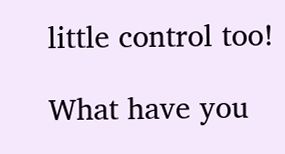little control too!

What have you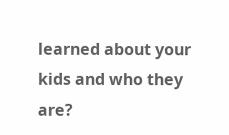learned about your kids and who they are?